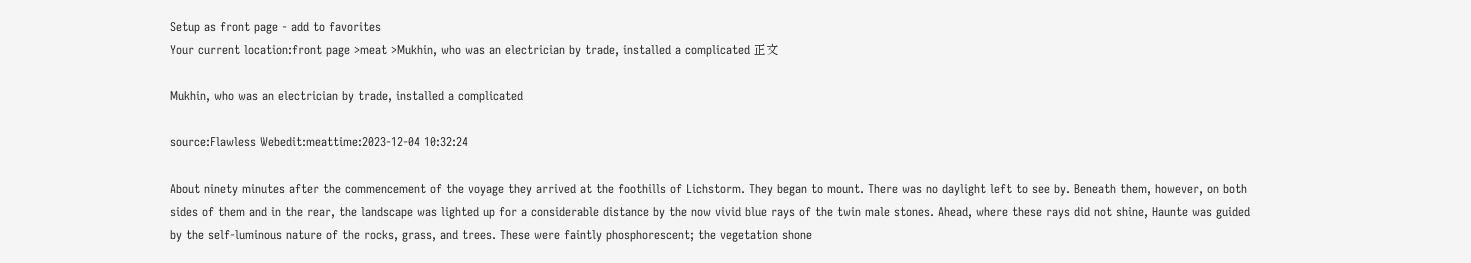Setup as front page - add to favorites
Your current location:front page >meat >Mukhin, who was an electrician by trade, installed a complicated 正文

Mukhin, who was an electrician by trade, installed a complicated

source:Flawless Webedit:meattime:2023-12-04 10:32:24

About ninety minutes after the commencement of the voyage they arrived at the foothills of Lichstorm. They began to mount. There was no daylight left to see by. Beneath them, however, on both sides of them and in the rear, the landscape was lighted up for a considerable distance by the now vivid blue rays of the twin male stones. Ahead, where these rays did not shine, Haunte was guided by the self-luminous nature of the rocks, grass, and trees. These were faintly phosphorescent; the vegetation shone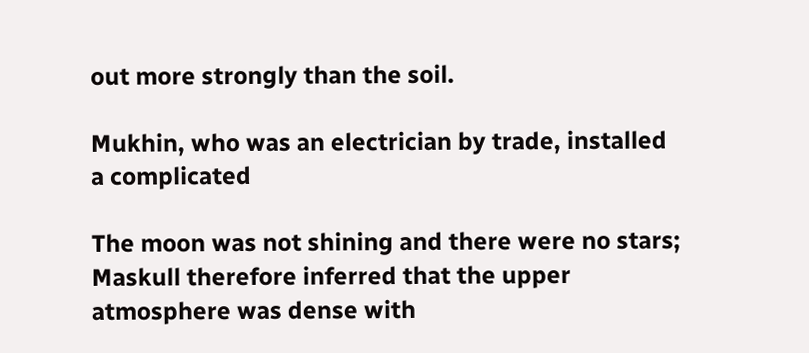out more strongly than the soil.

Mukhin, who was an electrician by trade, installed a complicated

The moon was not shining and there were no stars; Maskull therefore inferred that the upper atmosphere was dense with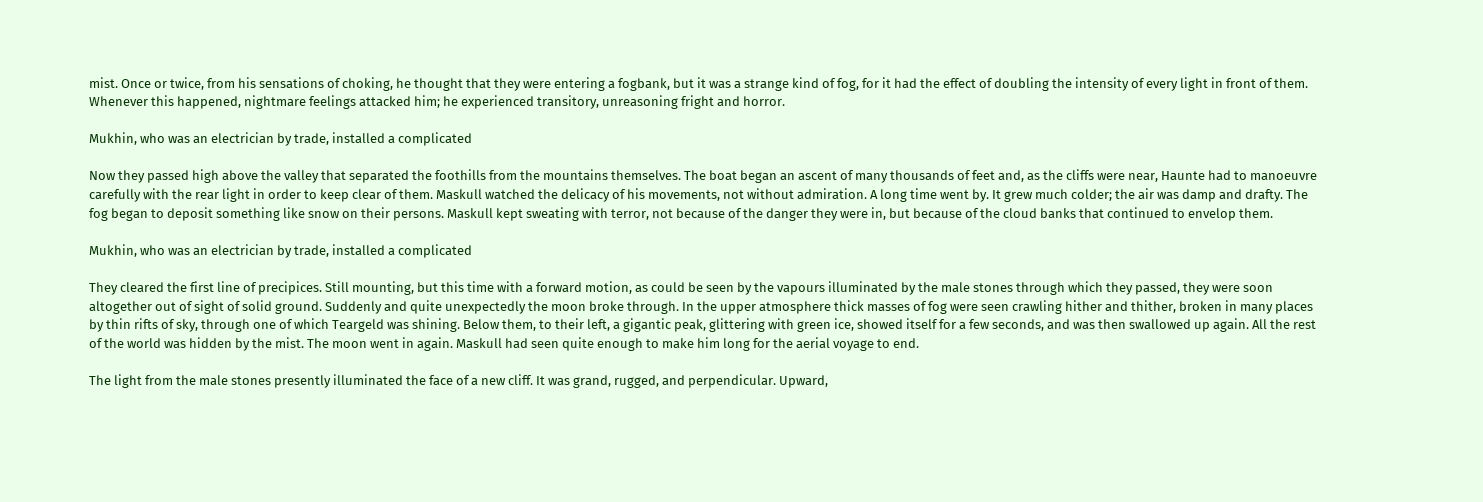mist. Once or twice, from his sensations of choking, he thought that they were entering a fogbank, but it was a strange kind of fog, for it had the effect of doubling the intensity of every light in front of them. Whenever this happened, nightmare feelings attacked him; he experienced transitory, unreasoning fright and horror.

Mukhin, who was an electrician by trade, installed a complicated

Now they passed high above the valley that separated the foothills from the mountains themselves. The boat began an ascent of many thousands of feet and, as the cliffs were near, Haunte had to manoeuvre carefully with the rear light in order to keep clear of them. Maskull watched the delicacy of his movements, not without admiration. A long time went by. It grew much colder; the air was damp and drafty. The fog began to deposit something like snow on their persons. Maskull kept sweating with terror, not because of the danger they were in, but because of the cloud banks that continued to envelop them.

Mukhin, who was an electrician by trade, installed a complicated

They cleared the first line of precipices. Still mounting, but this time with a forward motion, as could be seen by the vapours illuminated by the male stones through which they passed, they were soon altogether out of sight of solid ground. Suddenly and quite unexpectedly the moon broke through. In the upper atmosphere thick masses of fog were seen crawling hither and thither, broken in many places by thin rifts of sky, through one of which Teargeld was shining. Below them, to their left, a gigantic peak, glittering with green ice, showed itself for a few seconds, and was then swallowed up again. All the rest of the world was hidden by the mist. The moon went in again. Maskull had seen quite enough to make him long for the aerial voyage to end.

The light from the male stones presently illuminated the face of a new cliff. It was grand, rugged, and perpendicular. Upward,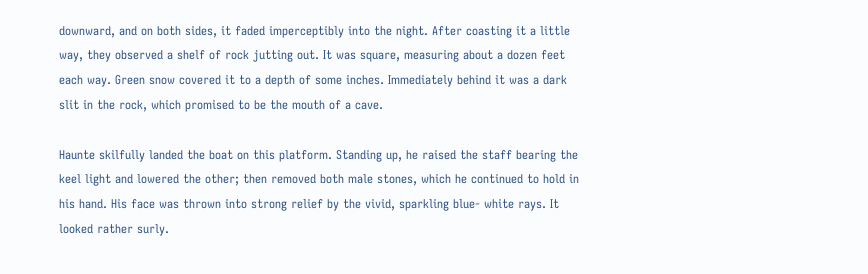downward, and on both sides, it faded imperceptibly into the night. After coasting it a little way, they observed a shelf of rock jutting out. It was square, measuring about a dozen feet each way. Green snow covered it to a depth of some inches. Immediately behind it was a dark slit in the rock, which promised to be the mouth of a cave.

Haunte skilfully landed the boat on this platform. Standing up, he raised the staff bearing the keel light and lowered the other; then removed both male stones, which he continued to hold in his hand. His face was thrown into strong relief by the vivid, sparkling blue- white rays. It looked rather surly.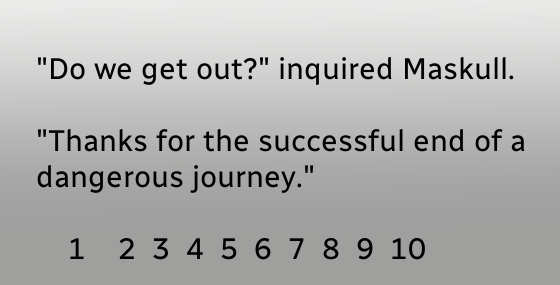"Do we get out?" inquired Maskull.

"Thanks for the successful end of a dangerous journey."

    1    2  3  4  5  6  7  8  9  10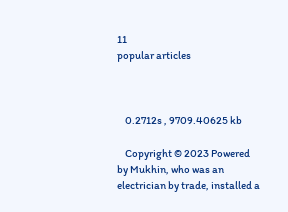11
popular articles



    0.2712s , 9709.40625 kb

    Copyright © 2023 Powered by Mukhin, who was an electrician by trade, installed a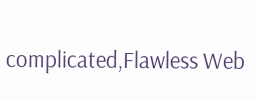complicated,Flawless Web